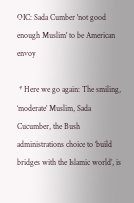OIC: Sada Cumber 'not good enough Muslim' to be American envoy

 * Here we go again: The smiling, ‘moderate’ Muslim, Sada Cucumber, the Bush administrations choice to ‘build bridges with the Islamic world’, is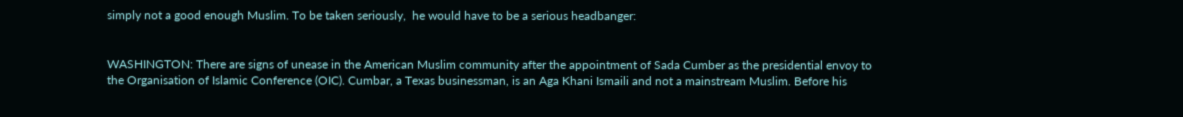simply not a good enough Muslim. To be taken seriously,  he would have to be a serious headbanger:


WASHINGTON: There are signs of unease in the American Muslim community after the appointment of Sada Cumber as the presidential envoy to the Organisation of Islamic Conference (OIC). Cumbar, a Texas businessman, is an Aga Khani Ismaili and not a mainstream Muslim. Before his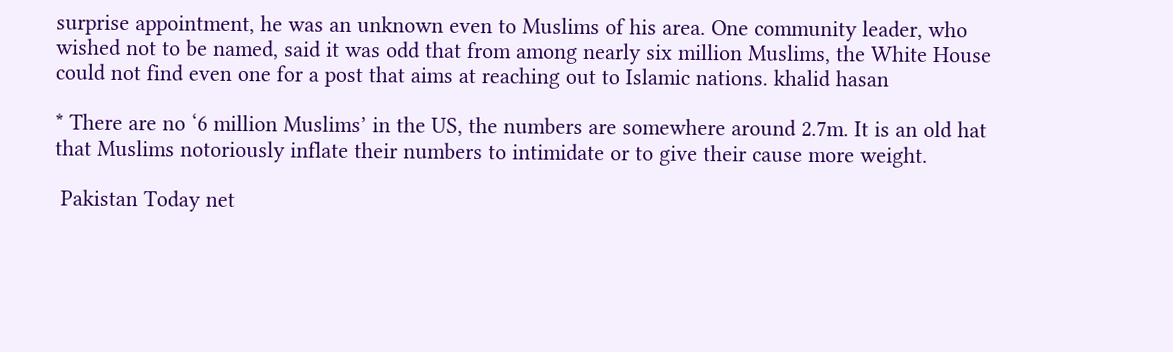surprise appointment, he was an unknown even to Muslims of his area. One community leader, who wished not to be named, said it was odd that from among nearly six million Muslims, the White House could not find even one for a post that aims at reaching out to Islamic nations. khalid hasan

* There are no ‘6 million Muslims’ in the US, the numbers are somewhere around 2.7m. It is an old hat that Muslims notoriously inflate their numbers to intimidate or to give their cause more weight.

 Pakistan Today net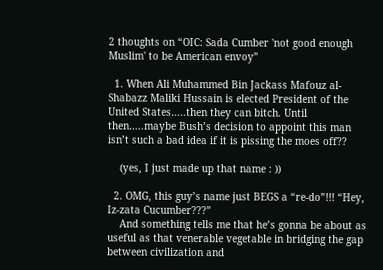2 thoughts on “OIC: Sada Cumber 'not good enough Muslim' to be American envoy”

  1. When Ali Muhammed Bin Jackass Mafouz al-Shabazz Maliki Hussain is elected President of the United States…..then they can bitch. Until then…..maybe Bush’s decision to appoint this man isn’t such a bad idea if it is pissing the moes off??

    (yes, I just made up that name : ))

  2. OMG, this guy’s name just BEGS a “re-do”!!! “Hey, Iz-zata Cucumber???”
    And something tells me that he’s gonna be about as useful as that venerable vegetable in bridging the gap between civilization and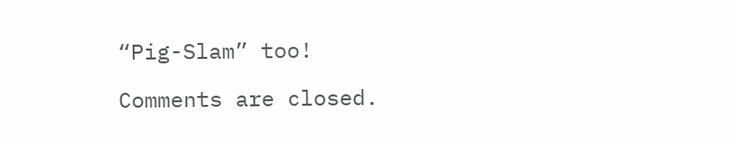“Pig-Slam” too!

Comments are closed.